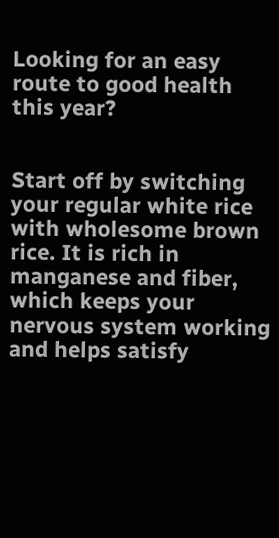Looking for an easy route to good health this year?


Start off by switching your regular white rice with wholesome brown rice. It is rich in manganese and fiber, which keeps your nervous system working and helps satisfy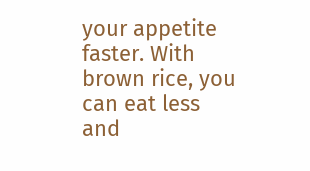your appetite faster. With brown rice, you can eat less and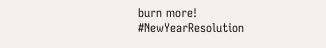burn more! #NewYearResolution